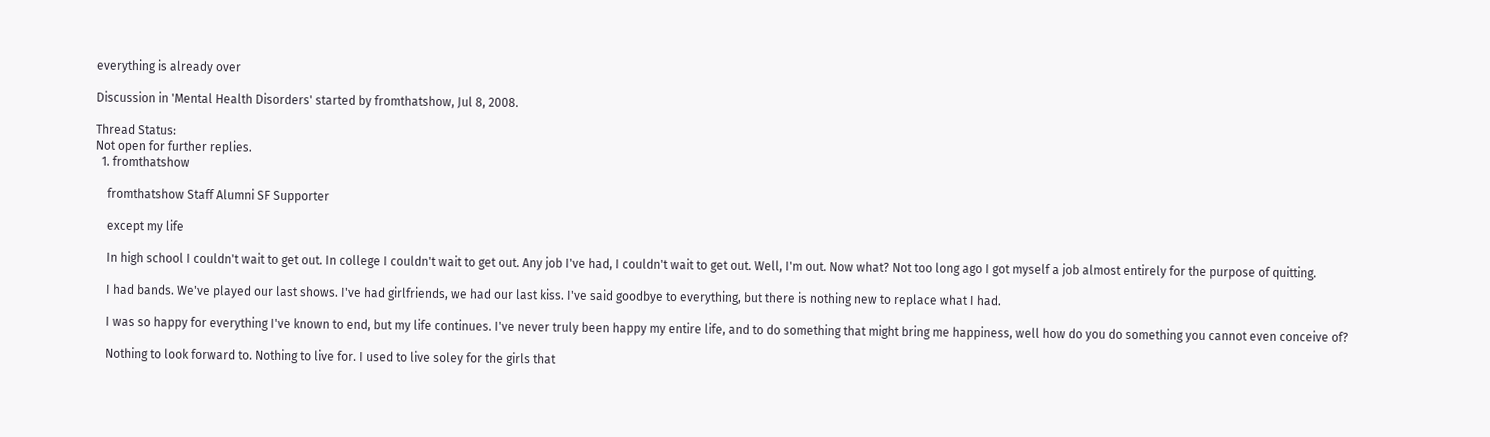everything is already over

Discussion in 'Mental Health Disorders' started by fromthatshow, Jul 8, 2008.

Thread Status:
Not open for further replies.
  1. fromthatshow

    fromthatshow Staff Alumni SF Supporter

    except my life

    In high school I couldn't wait to get out. In college I couldn't wait to get out. Any job I've had, I couldn't wait to get out. Well, I'm out. Now what? Not too long ago I got myself a job almost entirely for the purpose of quitting.

    I had bands. We've played our last shows. I've had girlfriends, we had our last kiss. I've said goodbye to everything, but there is nothing new to replace what I had.

    I was so happy for everything I've known to end, but my life continues. I've never truly been happy my entire life, and to do something that might bring me happiness, well how do you do something you cannot even conceive of?

    Nothing to look forward to. Nothing to live for. I used to live soley for the girls that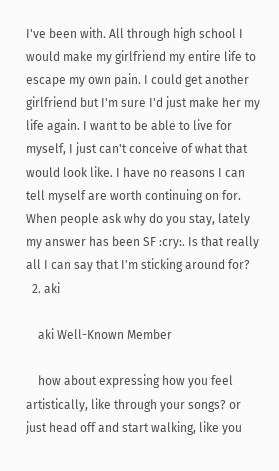I've been with. All through high school I would make my girlfriend my entire life to escape my own pain. I could get another girlfriend but I'm sure I'd just make her my life again. I want to be able to live for myself, I just can't conceive of what that would look like. I have no reasons I can tell myself are worth continuing on for. When people ask why do you stay, lately my answer has been SF :cry:. Is that really all I can say that I'm sticking around for?
  2. aki

    aki Well-Known Member

    how about expressing how you feel artistically, like through your songs? or just head off and start walking, like you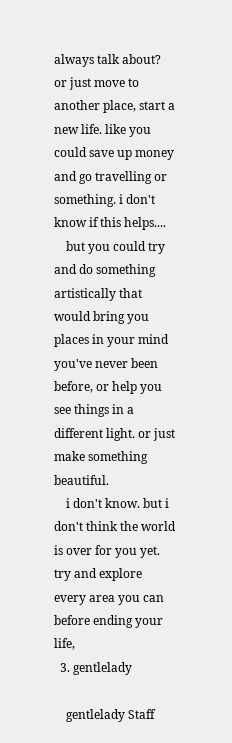always talk about? or just move to another place, start a new life. like you could save up money and go travelling or something. i don't know if this helps....
    but you could try and do something artistically that would bring you places in your mind you've never been before, or help you see things in a different light. or just make something beautiful.
    i don't know. but i don't think the world is over for you yet. try and explore every area you can before ending your life,
  3. gentlelady

    gentlelady Staff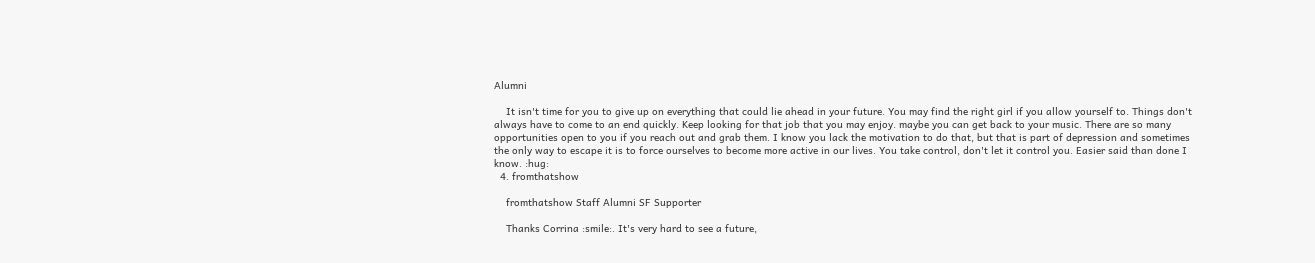Alumni

    It isn't time for you to give up on everything that could lie ahead in your future. You may find the right girl if you allow yourself to. Things don't always have to come to an end quickly. Keep looking for that job that you may enjoy. maybe you can get back to your music. There are so many opportunities open to you if you reach out and grab them. I know you lack the motivation to do that, but that is part of depression and sometimes the only way to escape it is to force ourselves to become more active in our lives. You take control, don't let it control you. Easier said than done I know. :hug:
  4. fromthatshow

    fromthatshow Staff Alumni SF Supporter

    Thanks Corrina :smile:. It's very hard to see a future,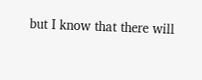but I know that there will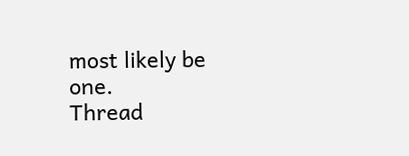most likely be one.
Thread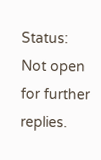Status:
Not open for further replies.